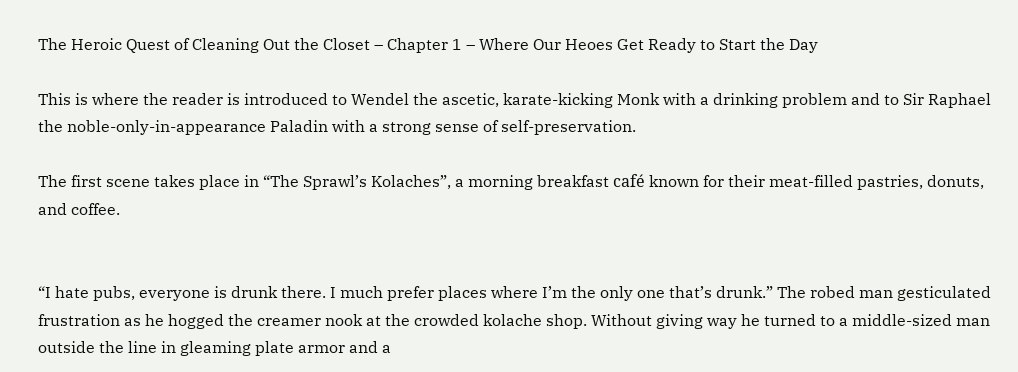The Heroic Quest of Cleaning Out the Closet – Chapter 1 – Where Our Heoes Get Ready to Start the Day

This is where the reader is introduced to Wendel the ascetic, karate-kicking Monk with a drinking problem and to Sir Raphael the noble-only-in-appearance Paladin with a strong sense of self-preservation.

The first scene takes place in “The Sprawl’s Kolaches”, a morning breakfast café known for their meat-filled pastries, donuts, and coffee.


“I hate pubs, everyone is drunk there. I much prefer places where I’m the only one that’s drunk.” The robed man gesticulated frustration as he hogged the creamer nook at the crowded kolache shop. Without giving way he turned to a middle-sized man outside the line in gleaming plate armor and a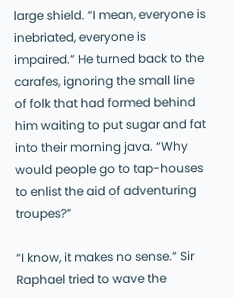large shield. “I mean, everyone is inebriated, everyone is impaired.” He turned back to the carafes, ignoring the small line of folk that had formed behind him waiting to put sugar and fat into their morning java. “Why would people go to tap-houses to enlist the aid of adventuring troupes?”

“I know, it makes no sense.” Sir Raphael tried to wave the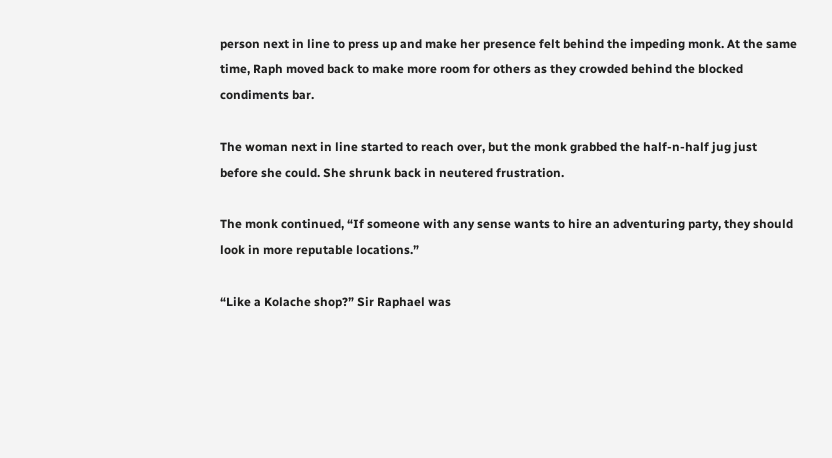person next in line to press up and make her presence felt behind the impeding monk. At the same time, Raph moved back to make more room for others as they crowded behind the blocked condiments bar.

The woman next in line started to reach over, but the monk grabbed the half-n-half jug just before she could. She shrunk back in neutered frustration.

The monk continued, “If someone with any sense wants to hire an adventuring party, they should look in more reputable locations.”

“Like a Kolache shop?” Sir Raphael was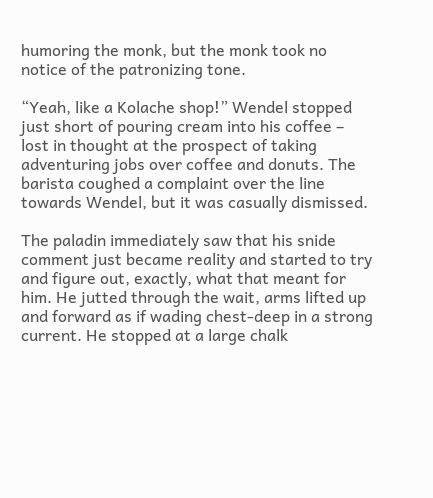humoring the monk, but the monk took no notice of the patronizing tone.

“Yeah, like a Kolache shop!” Wendel stopped just short of pouring cream into his coffee – lost in thought at the prospect of taking adventuring jobs over coffee and donuts. The barista coughed a complaint over the line towards Wendel, but it was casually dismissed.

The paladin immediately saw that his snide comment just became reality and started to try and figure out, exactly, what that meant for him. He jutted through the wait, arms lifted up and forward as if wading chest-deep in a strong current. He stopped at a large chalk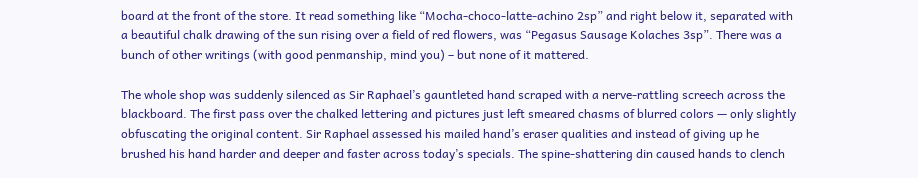board at the front of the store. It read something like “Mocha-choco-latte-achino 2sp” and right below it, separated with a beautiful chalk drawing of the sun rising over a field of red flowers, was “Pegasus Sausage Kolaches 3sp”. There was a bunch of other writings (with good penmanship, mind you) – but none of it mattered.

The whole shop was suddenly silenced as Sir Raphael’s gauntleted hand scraped with a nerve-rattling screech across the blackboard. The first pass over the chalked lettering and pictures just left smeared chasms of blurred colors — only slightly obfuscating the original content. Sir Raphael assessed his mailed hand’s eraser qualities and instead of giving up he brushed his hand harder and deeper and faster across today’s specials. The spine-shattering din caused hands to clench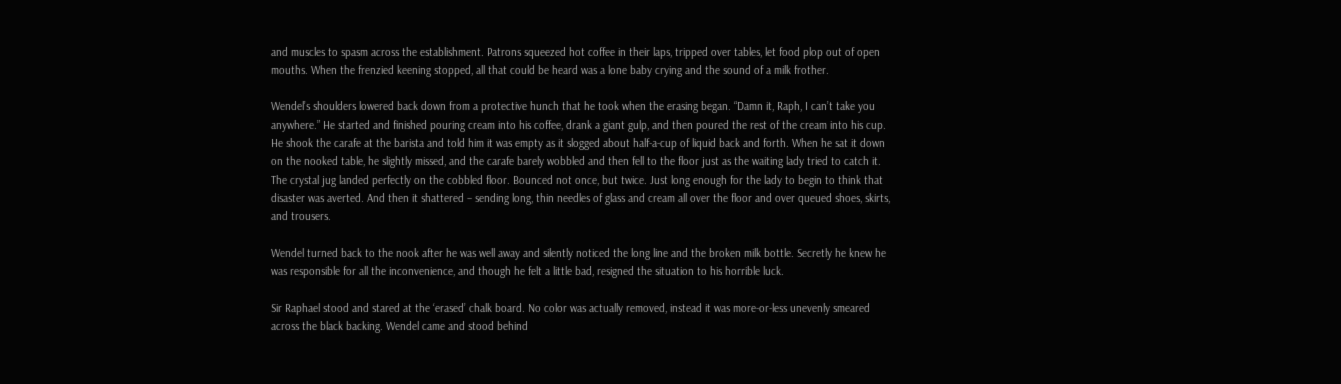and muscles to spasm across the establishment. Patrons squeezed hot coffee in their laps, tripped over tables, let food plop out of open mouths. When the frenzied keening stopped, all that could be heard was a lone baby crying and the sound of a milk frother.

Wendel’s shoulders lowered back down from a protective hunch that he took when the erasing began. “Damn it, Raph, I can’t take you anywhere.” He started and finished pouring cream into his coffee, drank a giant gulp, and then poured the rest of the cream into his cup. He shook the carafe at the barista and told him it was empty as it slogged about half-a-cup of liquid back and forth. When he sat it down on the nooked table, he slightly missed, and the carafe barely wobbled and then fell to the floor just as the waiting lady tried to catch it. The crystal jug landed perfectly on the cobbled floor. Bounced not once, but twice. Just long enough for the lady to begin to think that disaster was averted. And then it shattered – sending long, thin needles of glass and cream all over the floor and over queued shoes, skirts, and trousers.

Wendel turned back to the nook after he was well away and silently noticed the long line and the broken milk bottle. Secretly he knew he was responsible for all the inconvenience, and though he felt a little bad, resigned the situation to his horrible luck.

Sir Raphael stood and stared at the ‘erased’ chalk board. No color was actually removed, instead it was more-or-less unevenly smeared across the black backing. Wendel came and stood behind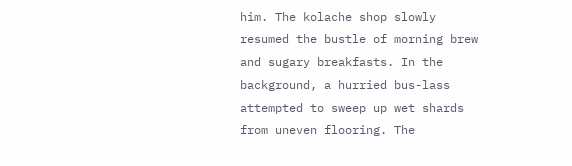him. The kolache shop slowly resumed the bustle of morning brew and sugary breakfasts. In the background, a hurried bus-lass attempted to sweep up wet shards from uneven flooring. The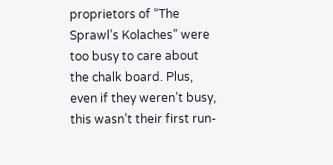proprietors of “The Sprawl’s Kolaches” were too busy to care about the chalk board. Plus, even if they weren’t busy, this wasn’t their first run-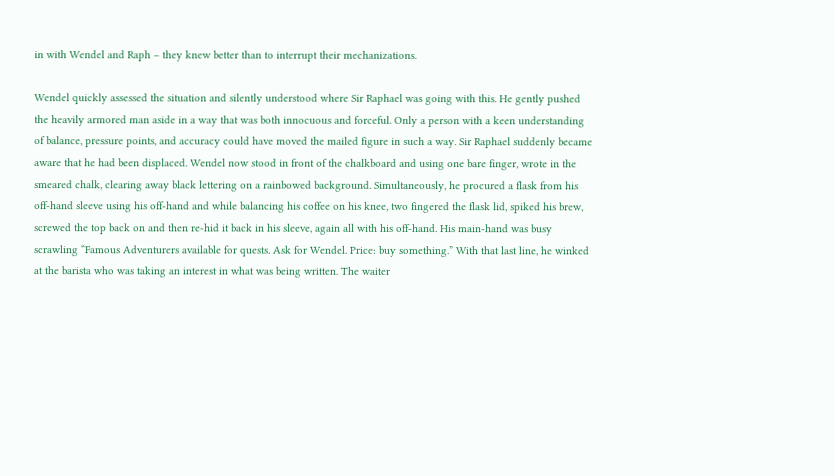in with Wendel and Raph – they knew better than to interrupt their mechanizations.

Wendel quickly assessed the situation and silently understood where Sir Raphael was going with this. He gently pushed the heavily armored man aside in a way that was both innocuous and forceful. Only a person with a keen understanding of balance, pressure points, and accuracy could have moved the mailed figure in such a way. Sir Raphael suddenly became aware that he had been displaced. Wendel now stood in front of the chalkboard and using one bare finger, wrote in the smeared chalk, clearing away black lettering on a rainbowed background. Simultaneously, he procured a flask from his off-hand sleeve using his off-hand and while balancing his coffee on his knee, two fingered the flask lid, spiked his brew, screwed the top back on and then re-hid it back in his sleeve, again all with his off-hand. His main-hand was busy scrawling “Famous Adventurers available for quests. Ask for Wendel. Price: buy something.” With that last line, he winked at the barista who was taking an interest in what was being written. The waiter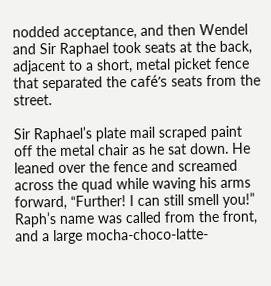nodded acceptance, and then Wendel and Sir Raphael took seats at the back, adjacent to a short, metal picket fence that separated the café’s seats from the street.

Sir Raphael’s plate mail scraped paint off the metal chair as he sat down. He leaned over the fence and screamed across the quad while waving his arms forward, “Further! I can still smell you!” Raph’s name was called from the front, and a large mocha-choco-latte-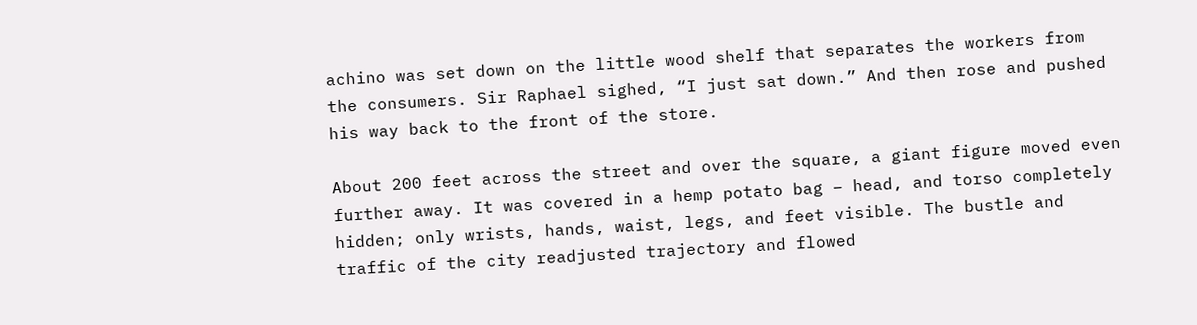achino was set down on the little wood shelf that separates the workers from the consumers. Sir Raphael sighed, “I just sat down.” And then rose and pushed his way back to the front of the store.

About 200 feet across the street and over the square, a giant figure moved even further away. It was covered in a hemp potato bag – head, and torso completely hidden; only wrists, hands, waist, legs, and feet visible. The bustle and traffic of the city readjusted trajectory and flowed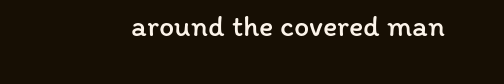around the covered man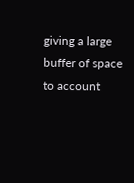giving a large buffer of space to account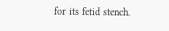for its fetid stench.